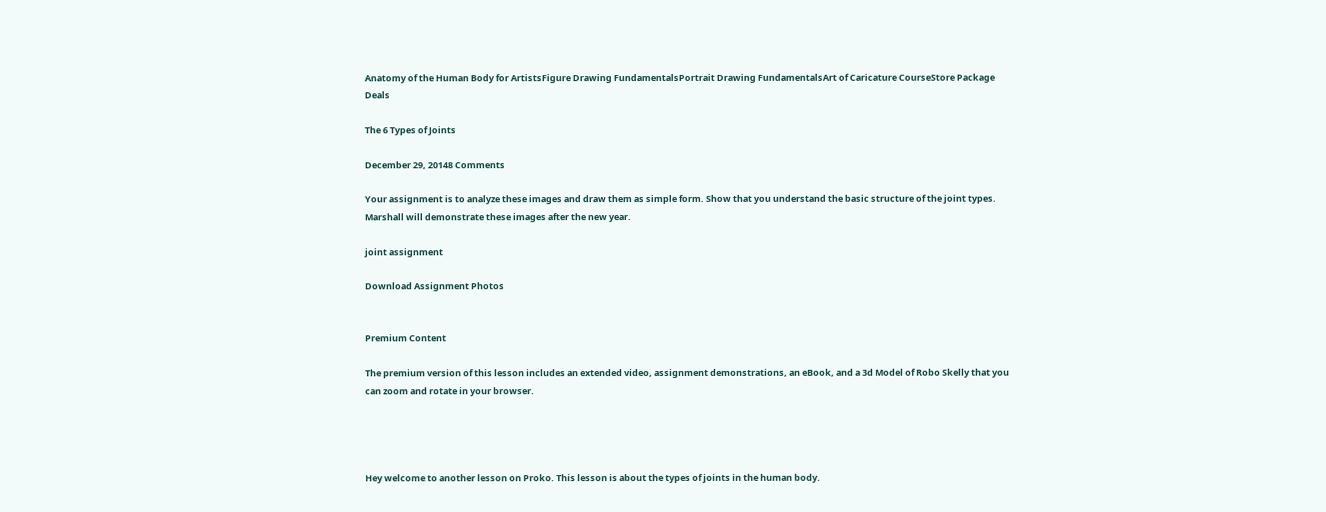Anatomy of the Human Body for ArtistsFigure Drawing FundamentalsPortrait Drawing FundamentalsArt of Caricature CourseStore Package Deals

The 6 Types of Joints

December 29, 20148 Comments

Your assignment is to analyze these images and draw them as simple form. Show that you understand the basic structure of the joint types. Marshall will demonstrate these images after the new year.

joint assignment

Download Assignment Photos


Premium Content

The premium version of this lesson includes an extended video, assignment demonstrations, an eBook, and a 3d Model of Robo Skelly that you can zoom and rotate in your browser.




Hey welcome to another lesson on Proko. This lesson is about the types of joints in the human body.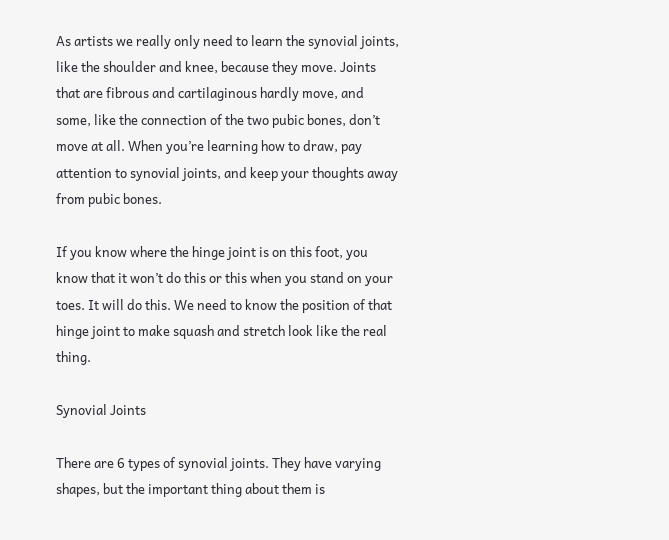As artists we really only need to learn the synovial joints, like the shoulder and knee, because they move. Joints that are fibrous and cartilaginous hardly move, and some, like the connection of the two pubic bones, don’t move at all. When you’re learning how to draw, pay attention to synovial joints, and keep your thoughts away from pubic bones.

If you know where the hinge joint is on this foot, you know that it won’t do this or this when you stand on your toes. It will do this. We need to know the position of that hinge joint to make squash and stretch look like the real thing.

Synovial Joints

There are 6 types of synovial joints. They have varying shapes, but the important thing about them is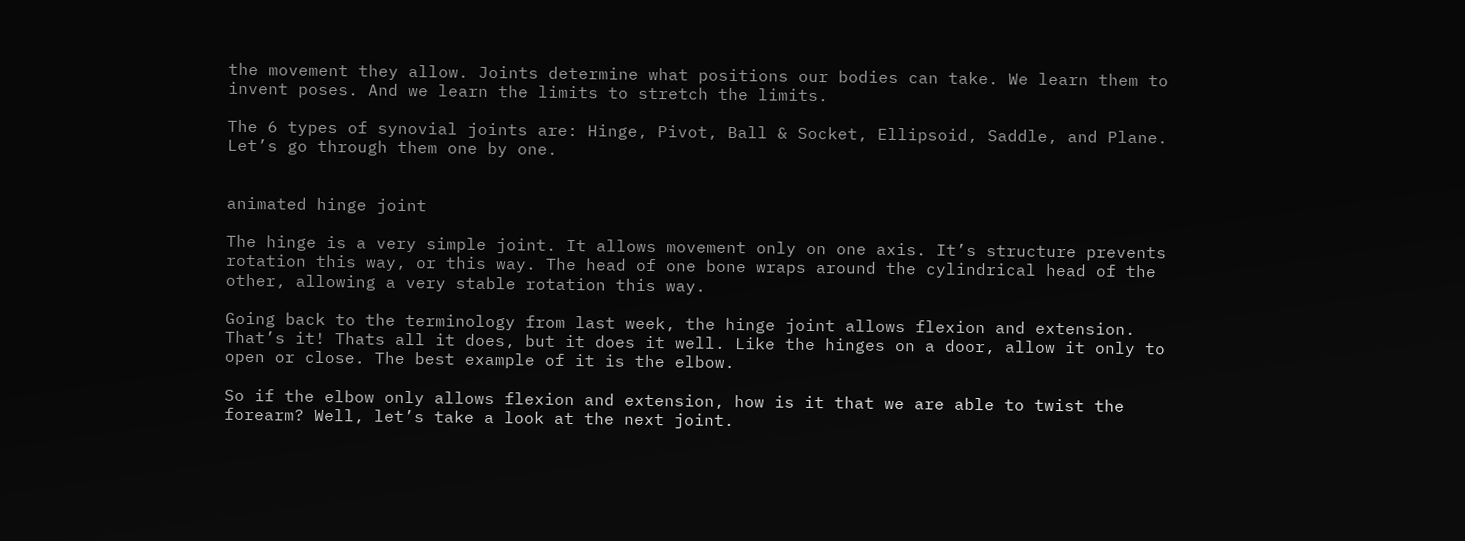the movement they allow. Joints determine what positions our bodies can take. We learn them to invent poses. And we learn the limits to stretch the limits.

The 6 types of synovial joints are: Hinge, Pivot, Ball & Socket, Ellipsoid, Saddle, and Plane. Let’s go through them one by one.


animated hinge joint

The hinge is a very simple joint. It allows movement only on one axis. It’s structure prevents rotation this way, or this way. The head of one bone wraps around the cylindrical head of the other, allowing a very stable rotation this way.

Going back to the terminology from last week, the hinge joint allows flexion and extension. That’s it! Thats all it does, but it does it well. Like the hinges on a door, allow it only to open or close. The best example of it is the elbow.

So if the elbow only allows flexion and extension, how is it that we are able to twist the forearm? Well, let’s take a look at the next joint.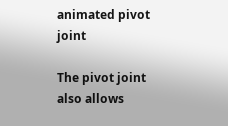animated pivot joint

The pivot joint also allows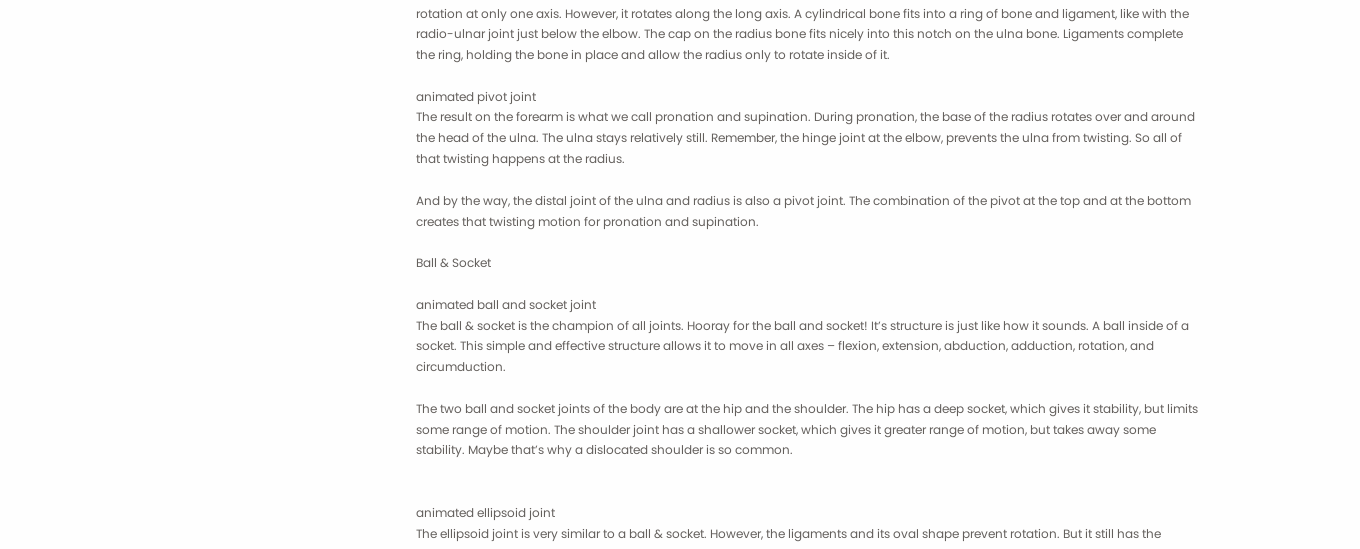rotation at only one axis. However, it rotates along the long axis. A cylindrical bone fits into a ring of bone and ligament, like with the radio-ulnar joint just below the elbow. The cap on the radius bone fits nicely into this notch on the ulna bone. Ligaments complete the ring, holding the bone in place and allow the radius only to rotate inside of it.

animated pivot joint
The result on the forearm is what we call pronation and supination. During pronation, the base of the radius rotates over and around the head of the ulna. The ulna stays relatively still. Remember, the hinge joint at the elbow, prevents the ulna from twisting. So all of that twisting happens at the radius.

And by the way, the distal joint of the ulna and radius is also a pivot joint. The combination of the pivot at the top and at the bottom creates that twisting motion for pronation and supination.

Ball & Socket

animated ball and socket joint
The ball & socket is the champion of all joints. Hooray for the ball and socket! It’s structure is just like how it sounds. A ball inside of a socket. This simple and effective structure allows it to move in all axes – flexion, extension, abduction, adduction, rotation, and circumduction.

The two ball and socket joints of the body are at the hip and the shoulder. The hip has a deep socket, which gives it stability, but limits some range of motion. The shoulder joint has a shallower socket, which gives it greater range of motion, but takes away some stability. Maybe that’s why a dislocated shoulder is so common.


animated ellipsoid joint
The ellipsoid joint is very similar to a ball & socket. However, the ligaments and its oval shape prevent rotation. But it still has the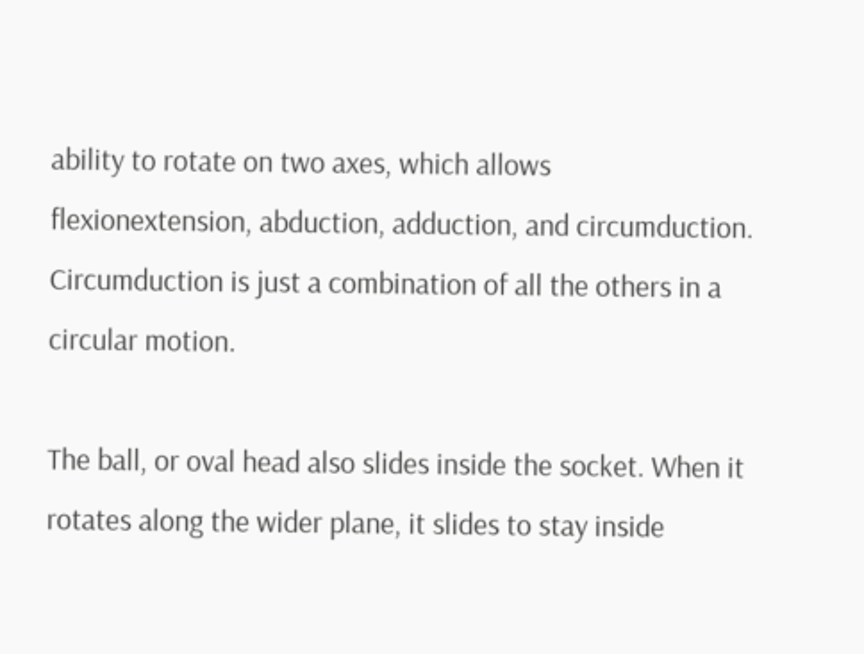ability to rotate on two axes, which allows flexionextension, abduction, adduction, and circumduction. Circumduction is just a combination of all the others in a circular motion.

The ball, or oval head also slides inside the socket. When it rotates along the wider plane, it slides to stay inside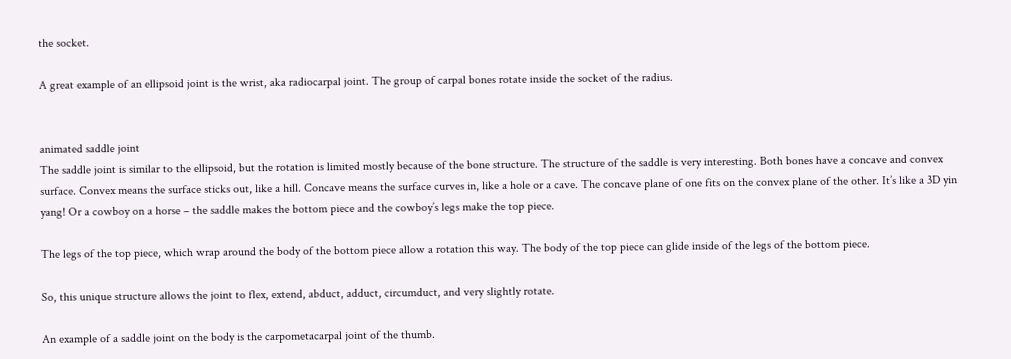the socket.

A great example of an ellipsoid joint is the wrist, aka radiocarpal joint. The group of carpal bones rotate inside the socket of the radius.


animated saddle joint
The saddle joint is similar to the ellipsoid, but the rotation is limited mostly because of the bone structure. The structure of the saddle is very interesting. Both bones have a concave and convex surface. Convex means the surface sticks out, like a hill. Concave means the surface curves in, like a hole or a cave. The concave plane of one fits on the convex plane of the other. It’s like a 3D yin yang! Or a cowboy on a horse – the saddle makes the bottom piece and the cowboy’s legs make the top piece.

The legs of the top piece, which wrap around the body of the bottom piece allow a rotation this way. The body of the top piece can glide inside of the legs of the bottom piece.

So, this unique structure allows the joint to flex, extend, abduct, adduct, circumduct, and very slightly rotate.

An example of a saddle joint on the body is the carpometacarpal joint of the thumb.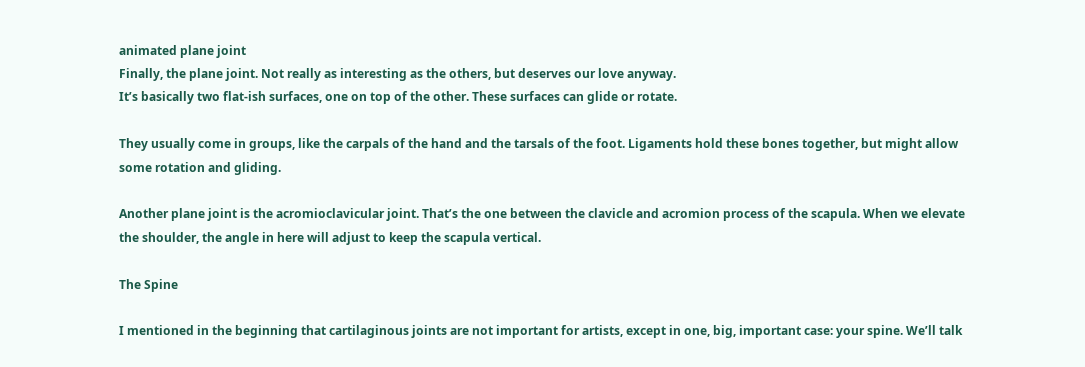animated plane joint
Finally, the plane joint. Not really as interesting as the others, but deserves our love anyway.
It’s basically two flat-ish surfaces, one on top of the other. These surfaces can glide or rotate.

They usually come in groups, like the carpals of the hand and the tarsals of the foot. Ligaments hold these bones together, but might allow some rotation and gliding.

Another plane joint is the acromioclavicular joint. That’s the one between the clavicle and acromion process of the scapula. When we elevate the shoulder, the angle in here will adjust to keep the scapula vertical.

The Spine

I mentioned in the beginning that cartilaginous joints are not important for artists, except in one, big, important case: your spine. We’ll talk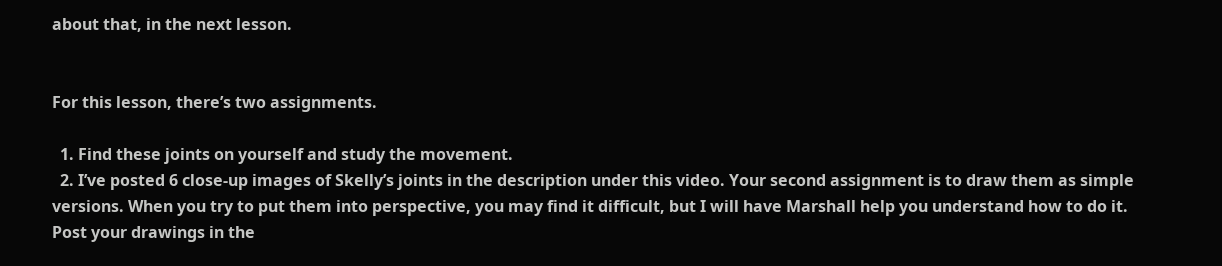about that, in the next lesson.


For this lesson, there’s two assignments.

  1. Find these joints on yourself and study the movement.
  2. I’ve posted 6 close-up images of Skelly’s joints in the description under this video. Your second assignment is to draw them as simple versions. When you try to put them into perspective, you may find it difficult, but I will have Marshall help you understand how to do it. Post your drawings in the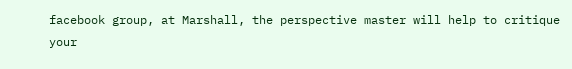facebook group, at Marshall, the perspective master will help to critique your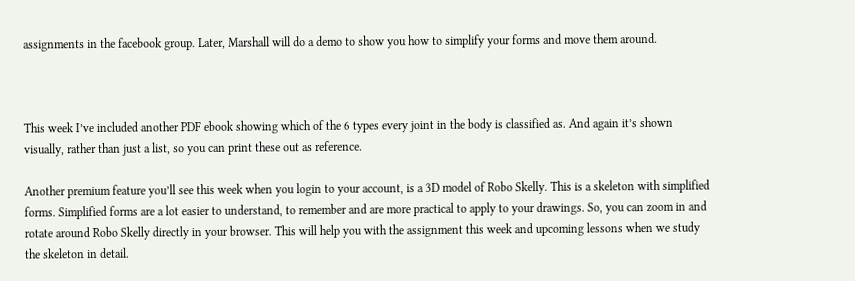assignments in the facebook group. Later, Marshall will do a demo to show you how to simplify your forms and move them around.



This week I’ve included another PDF ebook showing which of the 6 types every joint in the body is classified as. And again it’s shown visually, rather than just a list, so you can print these out as reference.

Another premium feature you’ll see this week when you login to your account, is a 3D model of Robo Skelly. This is a skeleton with simplified forms. Simplified forms are a lot easier to understand, to remember and are more practical to apply to your drawings. So, you can zoom in and rotate around Robo Skelly directly in your browser. This will help you with the assignment this week and upcoming lessons when we study the skeleton in detail.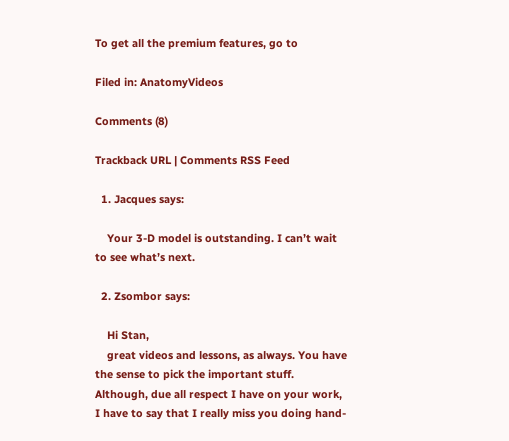To get all the premium features, go to

Filed in: AnatomyVideos

Comments (8)

Trackback URL | Comments RSS Feed

  1. Jacques says:

    Your 3-D model is outstanding. I can’t wait to see what’s next.

  2. Zsombor says:

    Hi Stan,
    great videos and lessons, as always. You have the sense to pick the important stuff. Although, due all respect I have on your work, I have to say that I really miss you doing hand-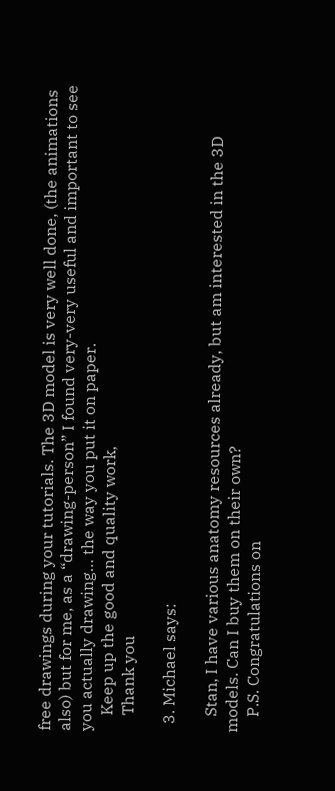free drawings during your tutorials. The 3D model is very well done, (the animations also) but for me, as a “drawing-person” I found very-very useful and important to see you actually drawing… the way you put it on paper.
    Keep up the good and quality work,
    Thank you

  3. Michael says:

    Stan, I have various anatomy resources already, but am interested in the 3D models. Can I buy them on their own?
    P.S. Congratulations on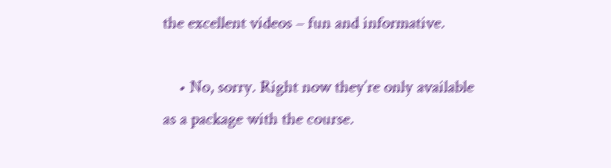the excellent videos – fun and informative.

    • No, sorry. Right now they’re only available as a package with the course.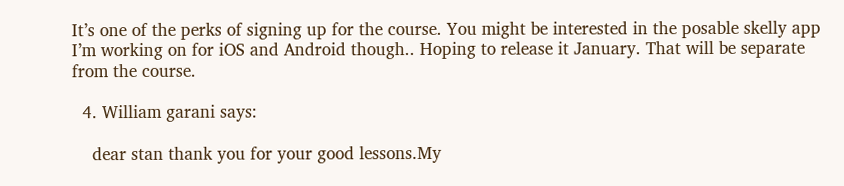It’s one of the perks of signing up for the course. You might be interested in the posable skelly app I’m working on for iOS and Android though.. Hoping to release it January. That will be separate from the course.

  4. William garani says:

    dear stan thank you for your good lessons.My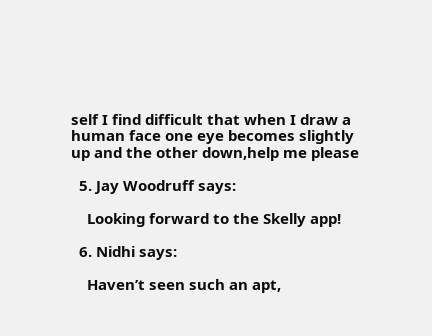self I find difficult that when I draw a human face one eye becomes slightly up and the other down,help me please

  5. Jay Woodruff says:

    Looking forward to the Skelly app!

  6. Nidhi says:

    Haven’t seen such an apt,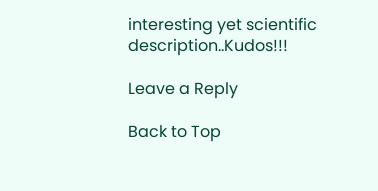interesting yet scientific description..Kudos!!!

Leave a Reply

Back to Top